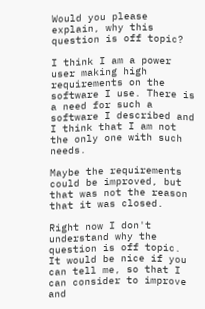Would you please explain, why this question is off topic?

I think I am a power user making high requirements on the software I use. There is a need for such a software I described and I think that I am not the only one with such needs.

Maybe the requirements could be improved, but that was not the reason that it was closed.

Right now I don't understand why the question is off topic. It would be nice if you can tell me, so that I can consider to improve and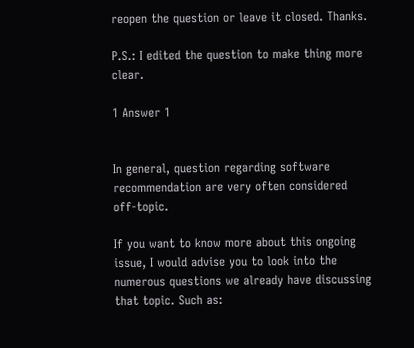reopen the question or leave it closed. Thanks.

P.S.: I edited the question to make thing more clear.

1 Answer 1


In general, question regarding software recommendation are very often considered off-topic.

If you want to know more about this ongoing issue, I would advise you to look into the numerous questions we already have discussing that topic. Such as: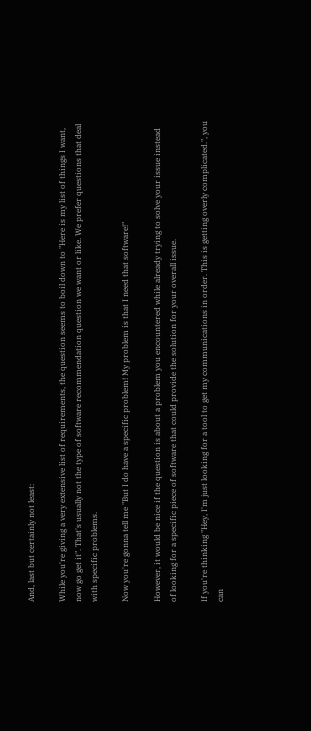And, last but certainly not least:

While you're giving a very extensive list of requirements, the question seems to boil down to "Here is my list of things I want, now go get it". That's usually not the type of software recommendation question we want or like. We prefer questions that deal with specific problems.

Now you're gonna tell me "But I do have a specific problem! My problem is that I need that software!"

However, it would be nice if the question is about a problem you encountered while already trying to solve your issue instead of looking for a specific piece of software that could provide the solution for your overall issue.

If you're thinking "Hey, I'm just looking for a tool to get my communications in order. This is getting overly complicated.", you can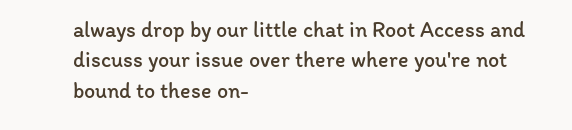always drop by our little chat in Root Access and discuss your issue over there where you're not bound to these on-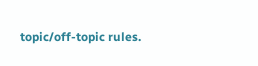topic/off-topic rules.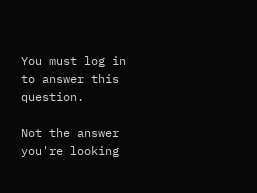You must log in to answer this question.

Not the answer you're looking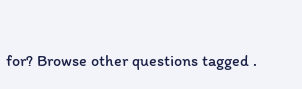for? Browse other questions tagged .